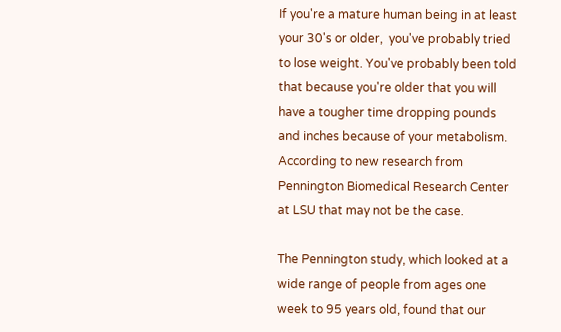If you're a mature human being in at least your 30's or older,  you've probably tried to lose weight. You've probably been told that because you're older that you will have a tougher time dropping pounds and inches because of your metabolism. According to new research from Pennington Biomedical Research Center at LSU that may not be the case.

The Pennington study, which looked at a wide range of people from ages one week to 95 years old, found that our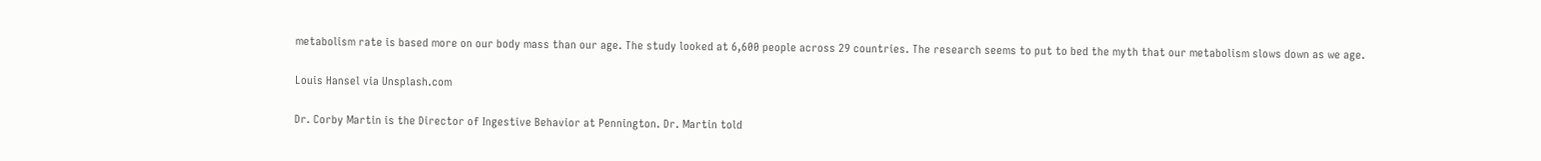metabolism rate is based more on our body mass than our age. The study looked at 6,600 people across 29 countries. The research seems to put to bed the myth that our metabolism slows down as we age.

Louis Hansel via Unsplash.com

Dr. Corby Martin is the Director of Ingestive Behavior at Pennington. Dr. Martin told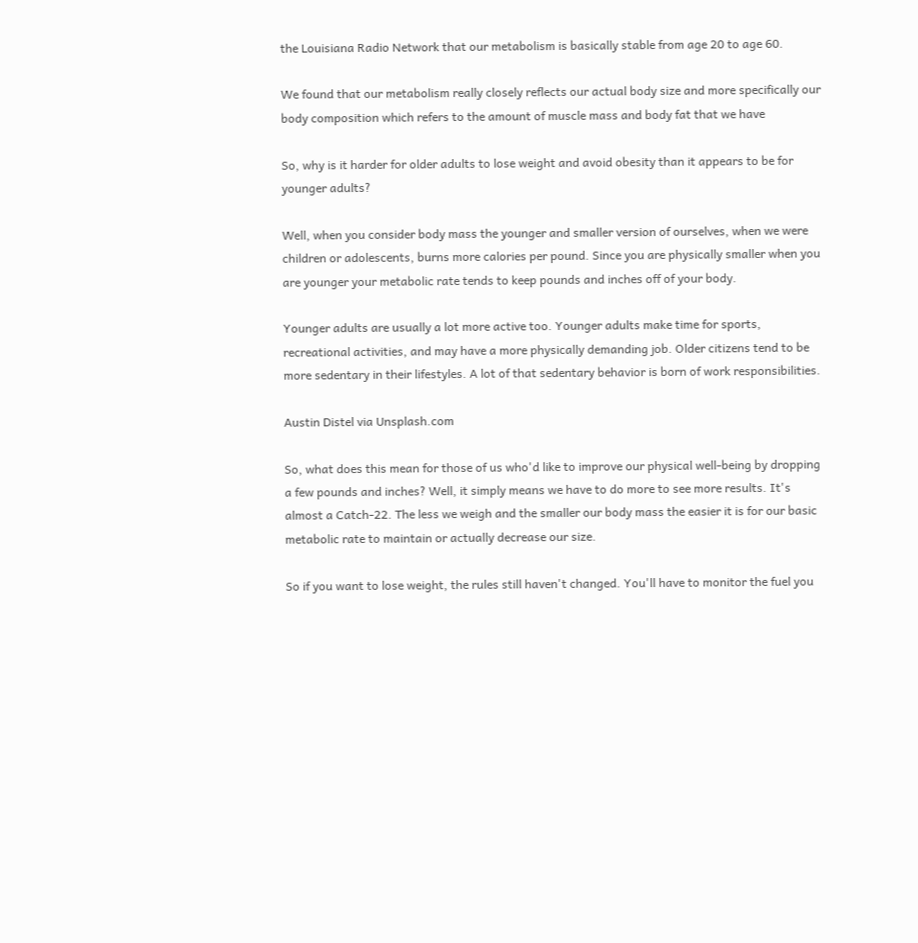the Louisiana Radio Network that our metabolism is basically stable from age 20 to age 60.

We found that our metabolism really closely reflects our actual body size and more specifically our body composition which refers to the amount of muscle mass and body fat that we have

So, why is it harder for older adults to lose weight and avoid obesity than it appears to be for younger adults?

Well, when you consider body mass the younger and smaller version of ourselves, when we were children or adolescents, burns more calories per pound. Since you are physically smaller when you are younger your metabolic rate tends to keep pounds and inches off of your body.

Younger adults are usually a lot more active too. Younger adults make time for sports, recreational activities, and may have a more physically demanding job. Older citizens tend to be more sedentary in their lifestyles. A lot of that sedentary behavior is born of work responsibilities.

Austin Distel via Unsplash.com

So, what does this mean for those of us who'd like to improve our physical well-being by dropping a few pounds and inches? Well, it simply means we have to do more to see more results. It's almost a Catch-22. The less we weigh and the smaller our body mass the easier it is for our basic metabolic rate to maintain or actually decrease our size.

So if you want to lose weight, the rules still haven't changed. You'll have to monitor the fuel you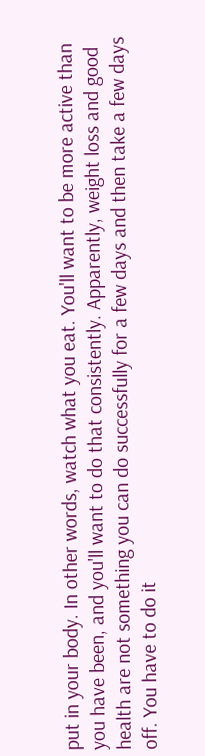put in your body. In other words, watch what you eat. You'll want to be more active than you have been, and you'll want to do that consistently. Apparently, weight loss and good health are not something you can do successfully for a few days and then take a few days off. You have to do it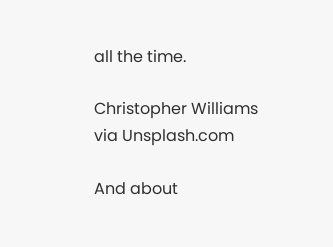all the time.

Christopher Williams via Unsplash.com

And about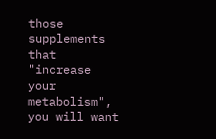those supplements that "increase your metabolism", you will want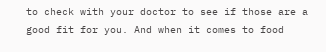to check with your doctor to see if those are a good fit for you. And when it comes to food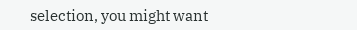selection, you might want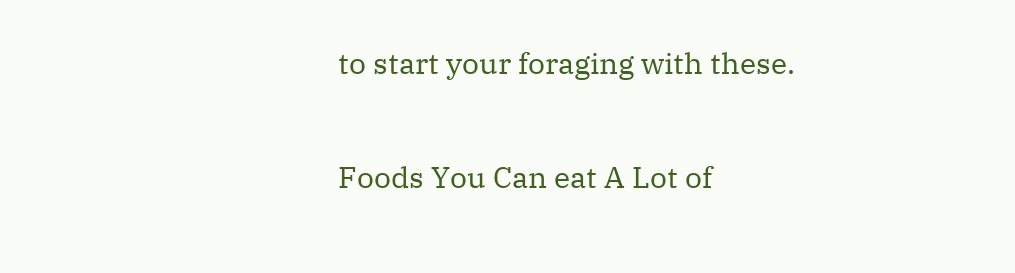to start your foraging with these.

Foods You Can eat A Lot of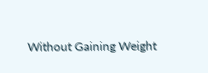Without Gaining Weight